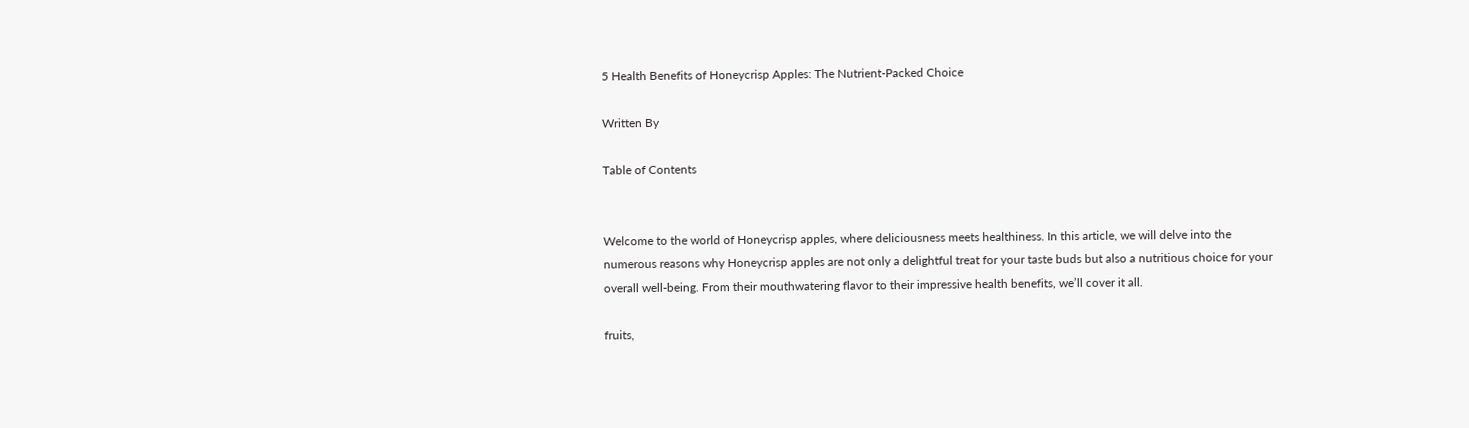5 Health Benefits of Honeycrisp Apples: The Nutrient-Packed Choice

Written By

Table of Contents


Welcome to the world of Honeycrisp apples, where deliciousness meets healthiness. In this article, we will delve into the numerous reasons why Honeycrisp apples are not only a delightful treat for your taste buds but also a nutritious choice for your overall well-being. From their mouthwatering flavor to their impressive health benefits, we’ll cover it all.

fruits,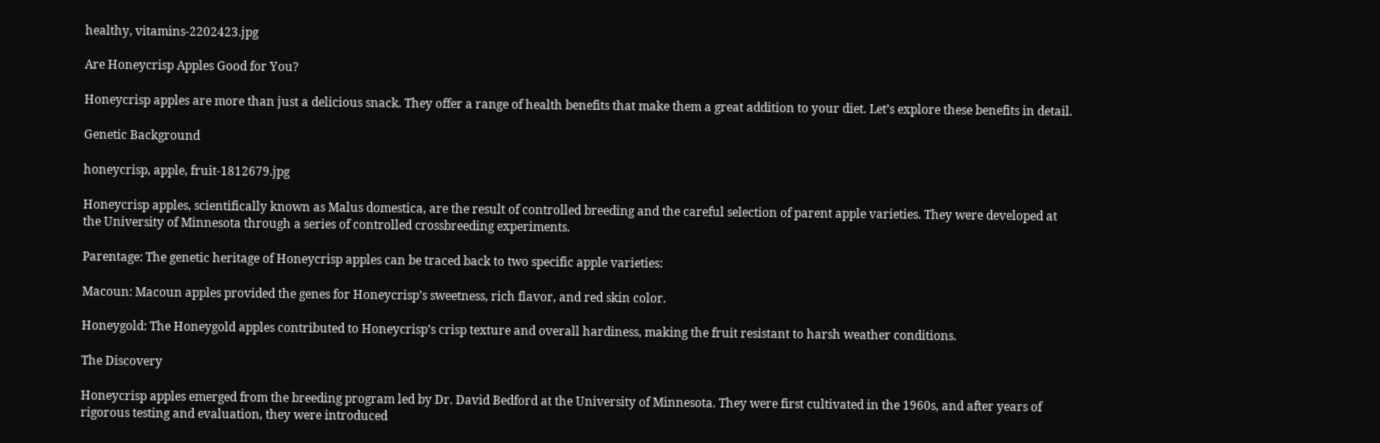healthy, vitamins-2202423.jpg

Are Honeycrisp Apples Good for You?

Honeycrisp apples are more than just a delicious snack. They offer a range of health benefits that make them a great addition to your diet. Let’s explore these benefits in detail.

Genetic Background

honeycrisp, apple, fruit-1812679.jpg

Honeycrisp apples, scientifically known as Malus domestica, are the result of controlled breeding and the careful selection of parent apple varieties. They were developed at the University of Minnesota through a series of controlled crossbreeding experiments.

Parentage: The genetic heritage of Honeycrisp apples can be traced back to two specific apple varieties:

Macoun: Macoun apples provided the genes for Honeycrisp’s sweetness, rich flavor, and red skin color.

Honeygold: The Honeygold apples contributed to Honeycrisp’s crisp texture and overall hardiness, making the fruit resistant to harsh weather conditions.

The Discovery

Honeycrisp apples emerged from the breeding program led by Dr. David Bedford at the University of Minnesota. They were first cultivated in the 1960s, and after years of rigorous testing and evaluation, they were introduced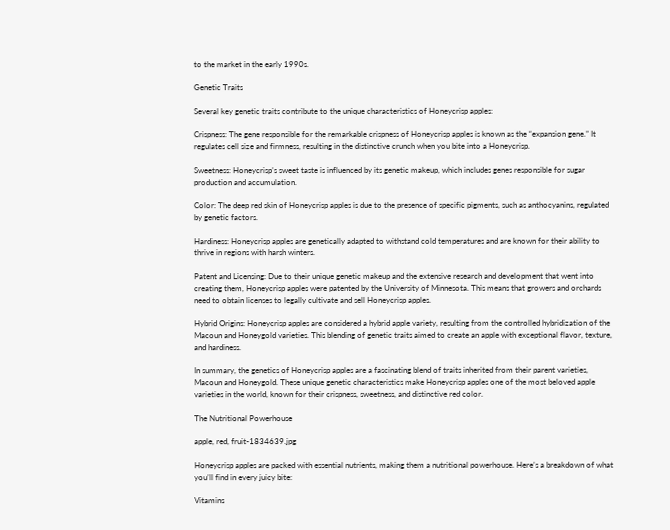to the market in the early 1990s.

Genetic Traits

Several key genetic traits contribute to the unique characteristics of Honeycrisp apples:

Crispness: The gene responsible for the remarkable crispness of Honeycrisp apples is known as the “expansion gene.” It regulates cell size and firmness, resulting in the distinctive crunch when you bite into a Honeycrisp.

Sweetness: Honeycrisp’s sweet taste is influenced by its genetic makeup, which includes genes responsible for sugar production and accumulation.

Color: The deep red skin of Honeycrisp apples is due to the presence of specific pigments, such as anthocyanins, regulated by genetic factors.

Hardiness: Honeycrisp apples are genetically adapted to withstand cold temperatures and are known for their ability to thrive in regions with harsh winters.

Patent and Licensing: Due to their unique genetic makeup and the extensive research and development that went into creating them, Honeycrisp apples were patented by the University of Minnesota. This means that growers and orchards need to obtain licenses to legally cultivate and sell Honeycrisp apples.

Hybrid Origins: Honeycrisp apples are considered a hybrid apple variety, resulting from the controlled hybridization of the Macoun and Honeygold varieties. This blending of genetic traits aimed to create an apple with exceptional flavor, texture, and hardiness.

In summary, the genetics of Honeycrisp apples are a fascinating blend of traits inherited from their parent varieties, Macoun and Honeygold. These unique genetic characteristics make Honeycrisp apples one of the most beloved apple varieties in the world, known for their crispness, sweetness, and distinctive red color.

The Nutritional Powerhouse

apple, red, fruit-1834639.jpg

Honeycrisp apples are packed with essential nutrients, making them a nutritional powerhouse. Here’s a breakdown of what you’ll find in every juicy bite:

Vitamins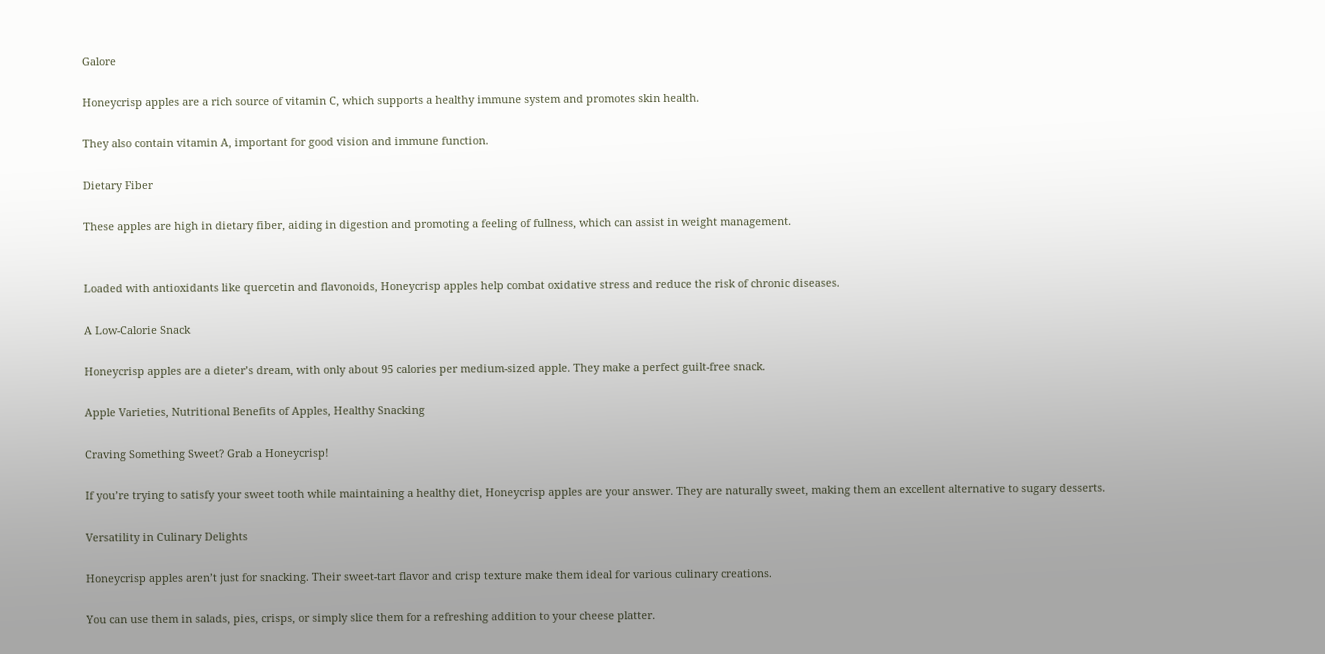Galore

Honeycrisp apples are a rich source of vitamin C, which supports a healthy immune system and promotes skin health.

They also contain vitamin A, important for good vision and immune function.

Dietary Fiber

These apples are high in dietary fiber, aiding in digestion and promoting a feeling of fullness, which can assist in weight management.


Loaded with antioxidants like quercetin and flavonoids, Honeycrisp apples help combat oxidative stress and reduce the risk of chronic diseases.

A Low-Calorie Snack

Honeycrisp apples are a dieter’s dream, with only about 95 calories per medium-sized apple. They make a perfect guilt-free snack.

Apple Varieties, Nutritional Benefits of Apples, Healthy Snacking

Craving Something Sweet? Grab a Honeycrisp!

If you’re trying to satisfy your sweet tooth while maintaining a healthy diet, Honeycrisp apples are your answer. They are naturally sweet, making them an excellent alternative to sugary desserts.

Versatility in Culinary Delights

Honeycrisp apples aren’t just for snacking. Their sweet-tart flavor and crisp texture make them ideal for various culinary creations.

You can use them in salads, pies, crisps, or simply slice them for a refreshing addition to your cheese platter.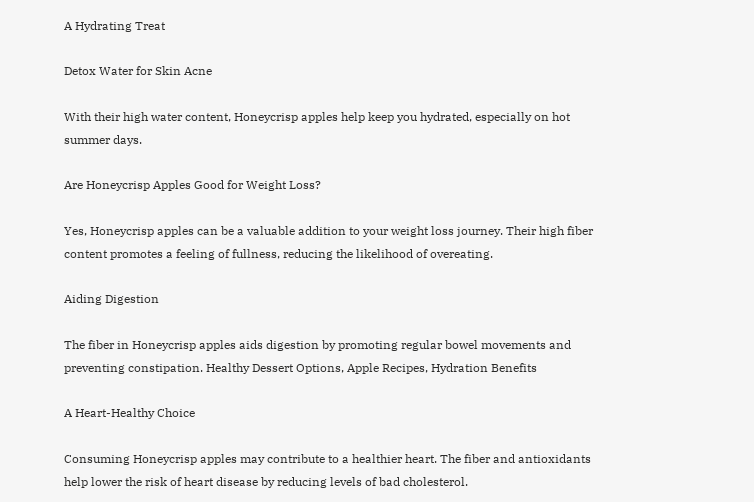A Hydrating Treat

Detox Water for Skin Acne

With their high water content, Honeycrisp apples help keep you hydrated, especially on hot summer days.

Are Honeycrisp Apples Good for Weight Loss?

Yes, Honeycrisp apples can be a valuable addition to your weight loss journey. Their high fiber content promotes a feeling of fullness, reducing the likelihood of overeating.

Aiding Digestion

The fiber in Honeycrisp apples aids digestion by promoting regular bowel movements and preventing constipation. Healthy Dessert Options, Apple Recipes, Hydration Benefits

A Heart-Healthy Choice

Consuming Honeycrisp apples may contribute to a healthier heart. The fiber and antioxidants help lower the risk of heart disease by reducing levels of bad cholesterol.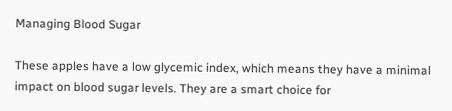Managing Blood Sugar

These apples have a low glycemic index, which means they have a minimal impact on blood sugar levels. They are a smart choice for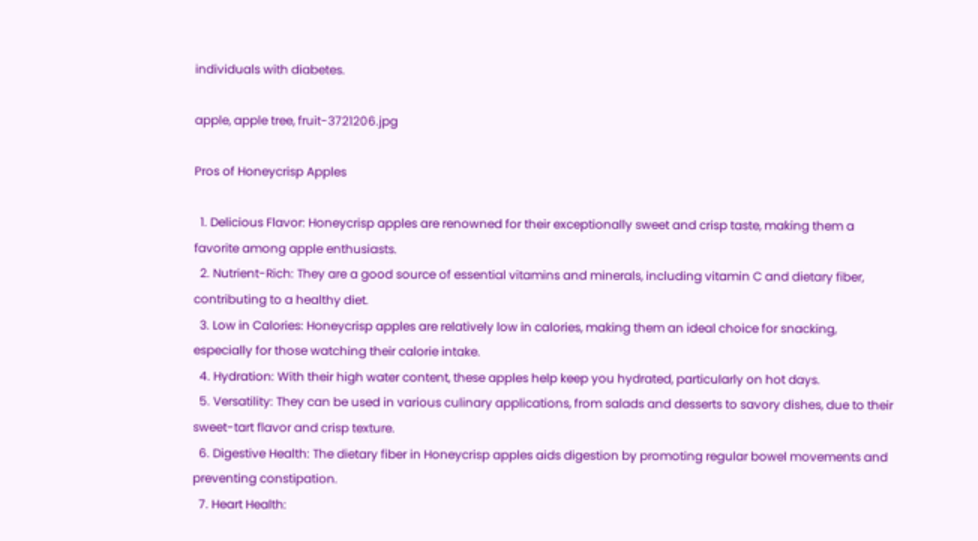individuals with diabetes.

apple, apple tree, fruit-3721206.jpg

Pros of Honeycrisp Apples

  1. Delicious Flavor: Honeycrisp apples are renowned for their exceptionally sweet and crisp taste, making them a favorite among apple enthusiasts.
  2. Nutrient-Rich: They are a good source of essential vitamins and minerals, including vitamin C and dietary fiber, contributing to a healthy diet.
  3. Low in Calories: Honeycrisp apples are relatively low in calories, making them an ideal choice for snacking, especially for those watching their calorie intake.
  4. Hydration: With their high water content, these apples help keep you hydrated, particularly on hot days.
  5. Versatility: They can be used in various culinary applications, from salads and desserts to savory dishes, due to their sweet-tart flavor and crisp texture.
  6. Digestive Health: The dietary fiber in Honeycrisp apples aids digestion by promoting regular bowel movements and preventing constipation.
  7. Heart Health: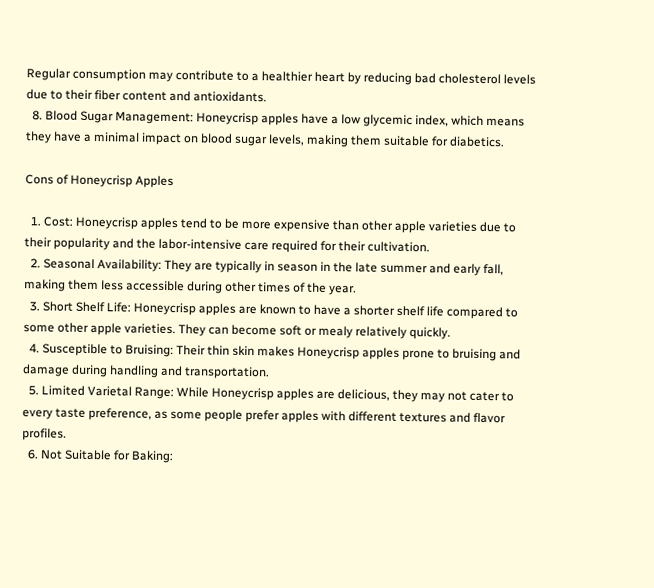Regular consumption may contribute to a healthier heart by reducing bad cholesterol levels due to their fiber content and antioxidants.
  8. Blood Sugar Management: Honeycrisp apples have a low glycemic index, which means they have a minimal impact on blood sugar levels, making them suitable for diabetics.

Cons of Honeycrisp Apples

  1. Cost: Honeycrisp apples tend to be more expensive than other apple varieties due to their popularity and the labor-intensive care required for their cultivation.
  2. Seasonal Availability: They are typically in season in the late summer and early fall, making them less accessible during other times of the year.
  3. Short Shelf Life: Honeycrisp apples are known to have a shorter shelf life compared to some other apple varieties. They can become soft or mealy relatively quickly.
  4. Susceptible to Bruising: Their thin skin makes Honeycrisp apples prone to bruising and damage during handling and transportation.
  5. Limited Varietal Range: While Honeycrisp apples are delicious, they may not cater to every taste preference, as some people prefer apples with different textures and flavor profiles.
  6. Not Suitable for Baking: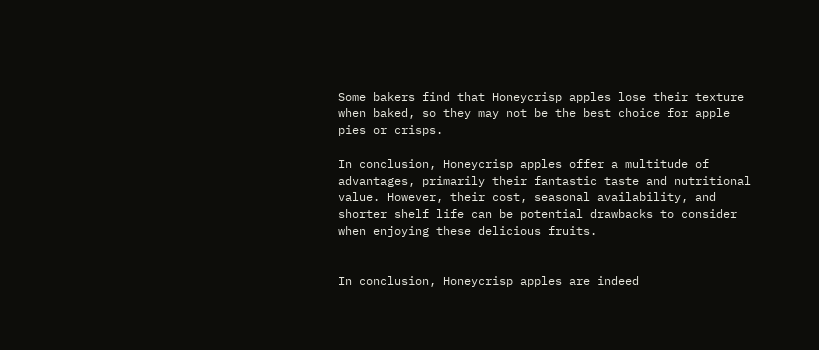Some bakers find that Honeycrisp apples lose their texture when baked, so they may not be the best choice for apple pies or crisps.

In conclusion, Honeycrisp apples offer a multitude of advantages, primarily their fantastic taste and nutritional value. However, their cost, seasonal availability, and shorter shelf life can be potential drawbacks to consider when enjoying these delicious fruits.


In conclusion, Honeycrisp apples are indeed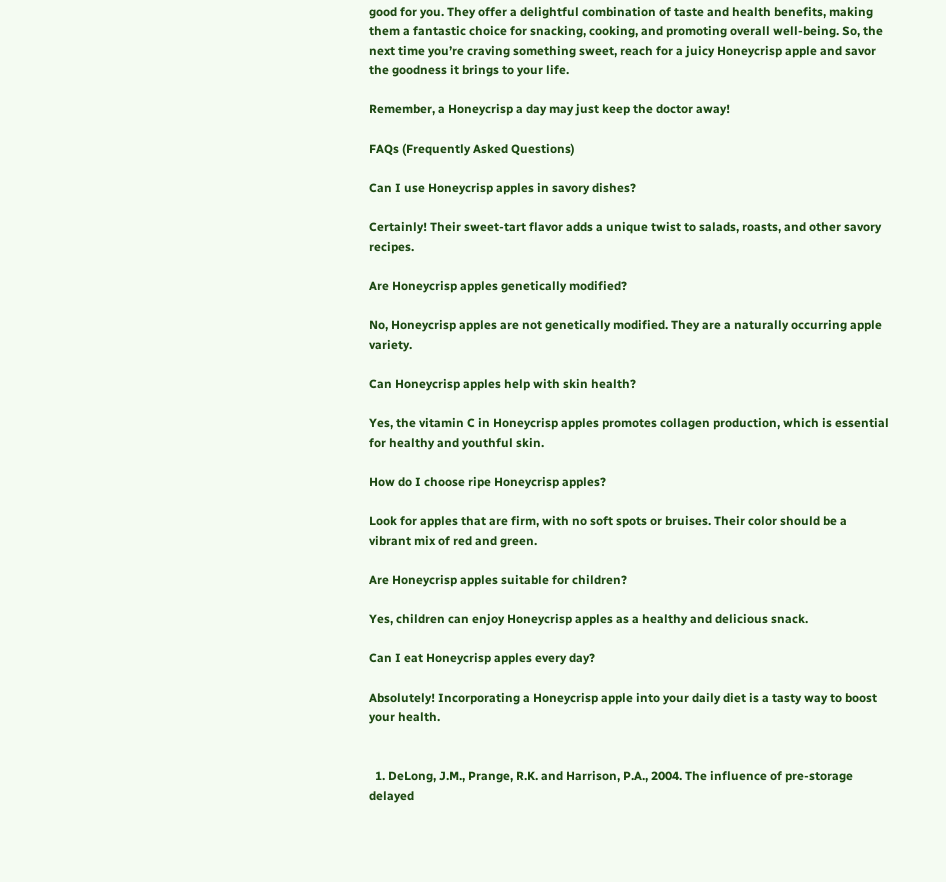good for you. They offer a delightful combination of taste and health benefits, making them a fantastic choice for snacking, cooking, and promoting overall well-being. So, the next time you’re craving something sweet, reach for a juicy Honeycrisp apple and savor the goodness it brings to your life.

Remember, a Honeycrisp a day may just keep the doctor away!

FAQs (Frequently Asked Questions)

Can I use Honeycrisp apples in savory dishes?

Certainly! Their sweet-tart flavor adds a unique twist to salads, roasts, and other savory recipes.

Are Honeycrisp apples genetically modified?

No, Honeycrisp apples are not genetically modified. They are a naturally occurring apple variety.

Can Honeycrisp apples help with skin health?

Yes, the vitamin C in Honeycrisp apples promotes collagen production, which is essential for healthy and youthful skin.

How do I choose ripe Honeycrisp apples?

Look for apples that are firm, with no soft spots or bruises. Their color should be a vibrant mix of red and green.

Are Honeycrisp apples suitable for children?

Yes, children can enjoy Honeycrisp apples as a healthy and delicious snack.

Can I eat Honeycrisp apples every day?

Absolutely! Incorporating a Honeycrisp apple into your daily diet is a tasty way to boost your health.


  1. DeLong, J.M., Prange, R.K. and Harrison, P.A., 2004. The influence of pre-storage delayed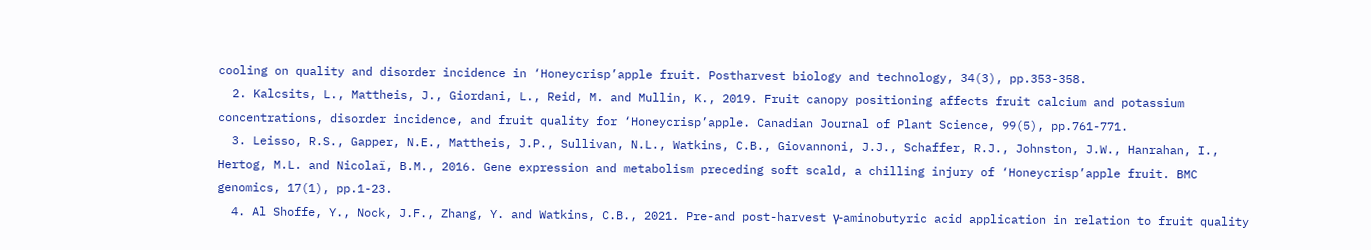cooling on quality and disorder incidence in ‘Honeycrisp’apple fruit. Postharvest biology and technology, 34(3), pp.353-358.
  2. Kalcsits, L., Mattheis, J., Giordani, L., Reid, M. and Mullin, K., 2019. Fruit canopy positioning affects fruit calcium and potassium concentrations, disorder incidence, and fruit quality for ‘Honeycrisp’apple. Canadian Journal of Plant Science, 99(5), pp.761-771.
  3. Leisso, R.S., Gapper, N.E., Mattheis, J.P., Sullivan, N.L., Watkins, C.B., Giovannoni, J.J., Schaffer, R.J., Johnston, J.W., Hanrahan, I., Hertog, M.L. and Nicolaï, B.M., 2016. Gene expression and metabolism preceding soft scald, a chilling injury of ‘Honeycrisp’apple fruit. BMC genomics, 17(1), pp.1-23.
  4. Al Shoffe, Y., Nock, J.F., Zhang, Y. and Watkins, C.B., 2021. Pre-and post-harvest γ-aminobutyric acid application in relation to fruit quality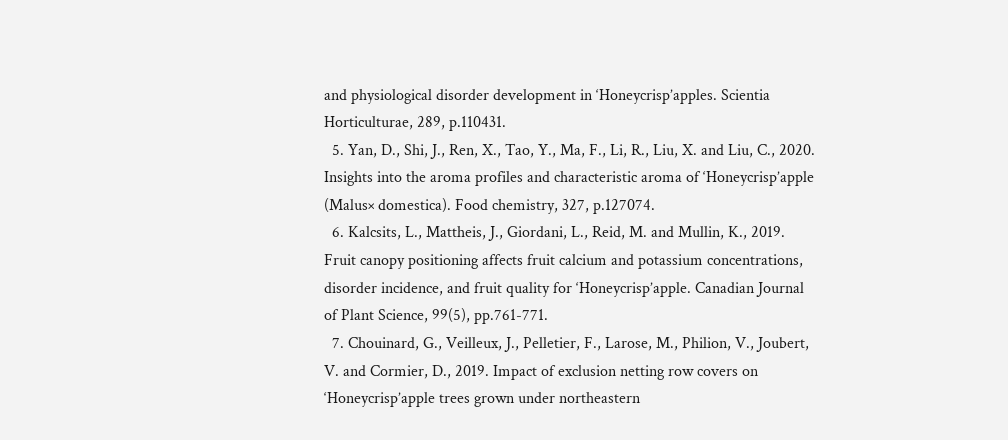and physiological disorder development in ‘Honeycrisp’apples. Scientia Horticulturae, 289, p.110431.
  5. Yan, D., Shi, J., Ren, X., Tao, Y., Ma, F., Li, R., Liu, X. and Liu, C., 2020. Insights into the aroma profiles and characteristic aroma of ‘Honeycrisp’apple (Malus× domestica). Food chemistry, 327, p.127074.
  6. Kalcsits, L., Mattheis, J., Giordani, L., Reid, M. and Mullin, K., 2019. Fruit canopy positioning affects fruit calcium and potassium concentrations, disorder incidence, and fruit quality for ‘Honeycrisp’apple. Canadian Journal of Plant Science, 99(5), pp.761-771.
  7. Chouinard, G., Veilleux, J., Pelletier, F., Larose, M., Philion, V., Joubert, V. and Cormier, D., 2019. Impact of exclusion netting row covers on ‘Honeycrisp’apple trees grown under northeastern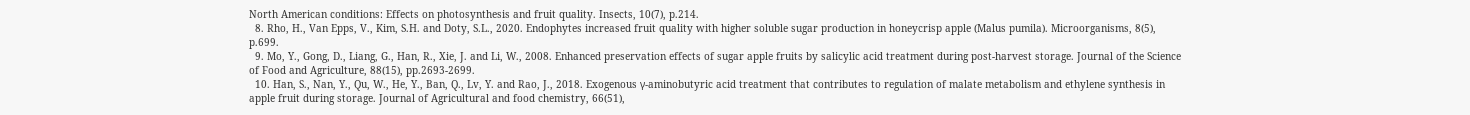North American conditions: Effects on photosynthesis and fruit quality. Insects, 10(7), p.214.
  8. Rho, H., Van Epps, V., Kim, S.H. and Doty, S.L., 2020. Endophytes increased fruit quality with higher soluble sugar production in honeycrisp apple (Malus pumila). Microorganisms, 8(5), p.699.
  9. Mo, Y., Gong, D., Liang, G., Han, R., Xie, J. and Li, W., 2008. Enhanced preservation effects of sugar apple fruits by salicylic acid treatment during post‐harvest storage. Journal of the Science of Food and Agriculture, 88(15), pp.2693-2699.
  10. Han, S., Nan, Y., Qu, W., He, Y., Ban, Q., Lv, Y. and Rao, J., 2018. Exogenous γ-aminobutyric acid treatment that contributes to regulation of malate metabolism and ethylene synthesis in apple fruit during storage. Journal of Agricultural and food chemistry, 66(51),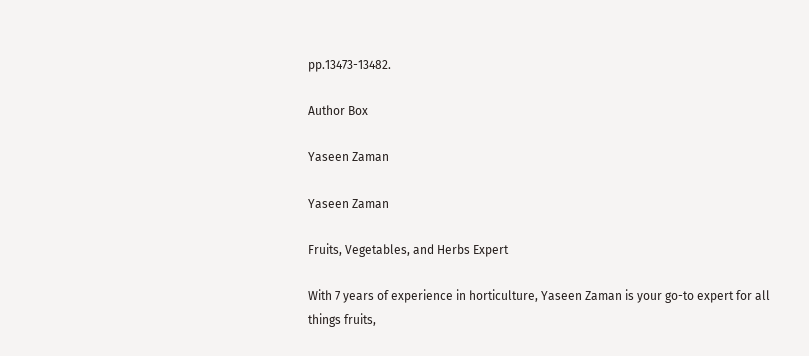pp.13473-13482.

Author Box

Yaseen Zaman

Yaseen Zaman

Fruits, Vegetables, and Herbs Expert

With 7 years of experience in horticulture, Yaseen Zaman is your go-to expert for all things fruits,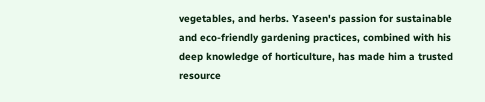vegetables, and herbs. Yaseen's passion for sustainable and eco-friendly gardening practices, combined with his deep knowledge of horticulture, has made him a trusted resource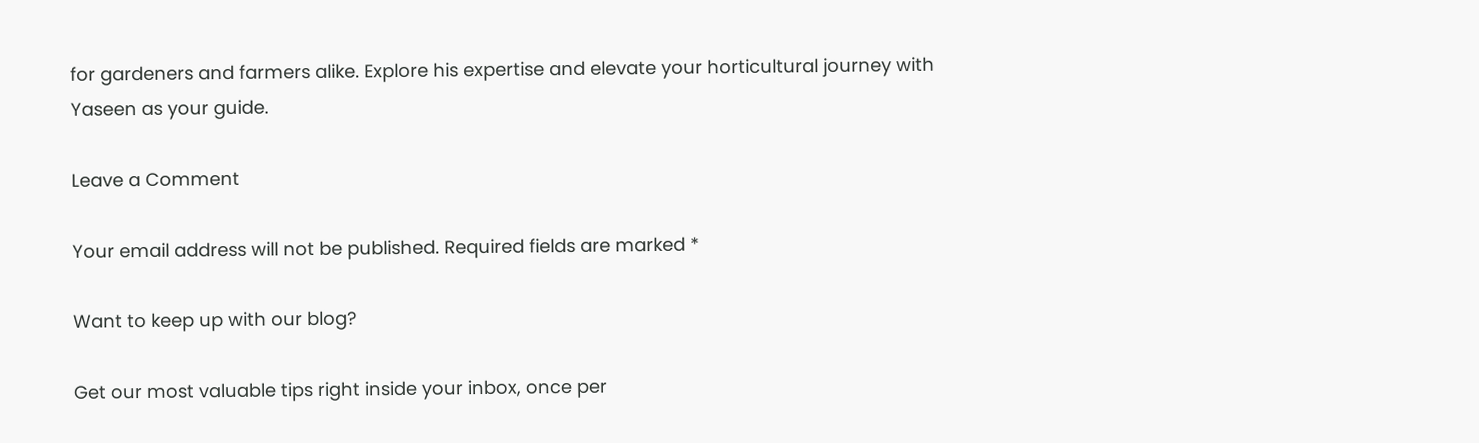for gardeners and farmers alike. Explore his expertise and elevate your horticultural journey with Yaseen as your guide.

Leave a Comment

Your email address will not be published. Required fields are marked *

Want to keep up with our blog?

Get our most valuable tips right inside your inbox, once per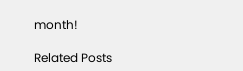month!

Related Posts